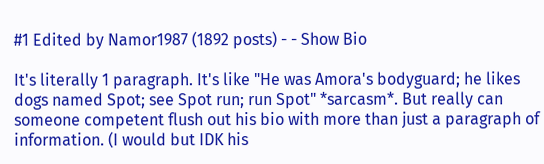#1 Edited by Namor1987 (1892 posts) - - Show Bio

It's literally 1 paragraph. It's like "He was Amora's bodyguard; he likes dogs named Spot; see Spot run; run Spot" *sarcasm*. But really can someone competent flush out his bio with more than just a paragraph of information. (I would but IDK his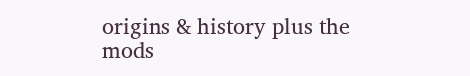origins & history plus the mods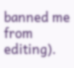banned me from editing).